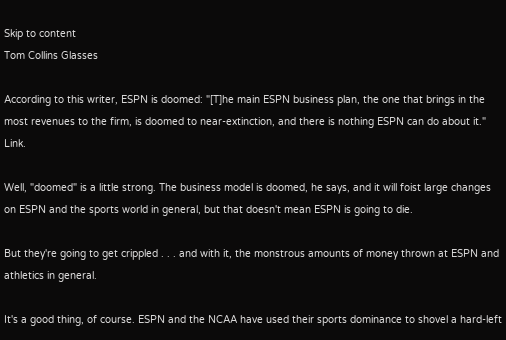Skip to content
Tom Collins Glasses

According to this writer, ESPN is doomed: "[T]he main ESPN business plan, the one that brings in the most revenues to the firm, is doomed to near-extinction, and there is nothing ESPN can do about it." Link.

Well, "doomed" is a little strong. The business model is doomed, he says, and it will foist large changes on ESPN and the sports world in general, but that doesn't mean ESPN is going to die.

But they're going to get crippled . . . and with it, the monstrous amounts of money thrown at ESPN and athletics in general.

It's a good thing, of course. ESPN and the NCAA have used their sports dominance to shovel a hard-left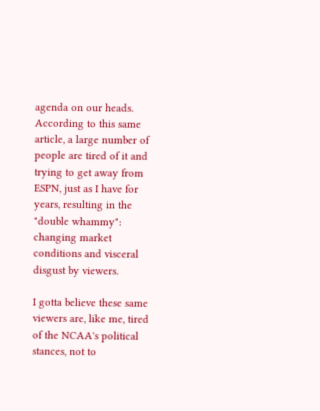agenda on our heads. According to this same article, a large number of people are tired of it and trying to get away from ESPN, just as I have for years, resulting in the "double whammy": changing market conditions and visceral disgust by viewers.

I gotta believe these same viewers are, like me, tired of the NCAA's political stances, not to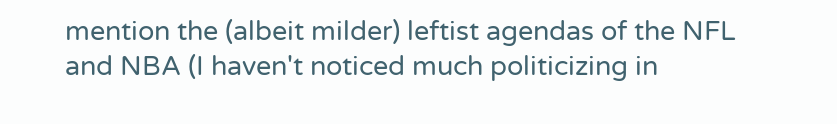mention the (albeit milder) leftist agendas of the NFL and NBA (I haven't noticed much politicizing in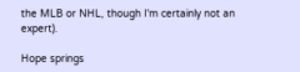the MLB or NHL, though I'm certainly not an expert).

Hope springs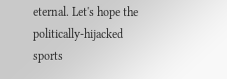eternal. Let's hope the politically-hijacked sports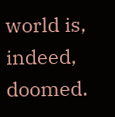world is, indeed, doomed.